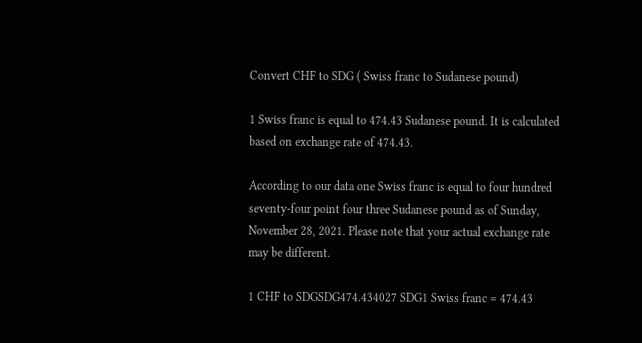Convert CHF to SDG ( Swiss franc to Sudanese pound)

1 Swiss franc is equal to 474.43 Sudanese pound. It is calculated based on exchange rate of 474.43.

According to our data one Swiss franc is equal to four hundred seventy-four point four three Sudanese pound as of Sunday, November 28, 2021. Please note that your actual exchange rate may be different.

1 CHF to SDGSDG474.434027 SDG1 Swiss franc = 474.43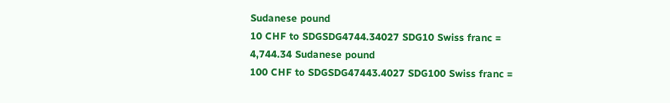Sudanese pound
10 CHF to SDGSDG4744.34027 SDG10 Swiss franc = 4,744.34 Sudanese pound
100 CHF to SDGSDG47443.4027 SDG100 Swiss franc =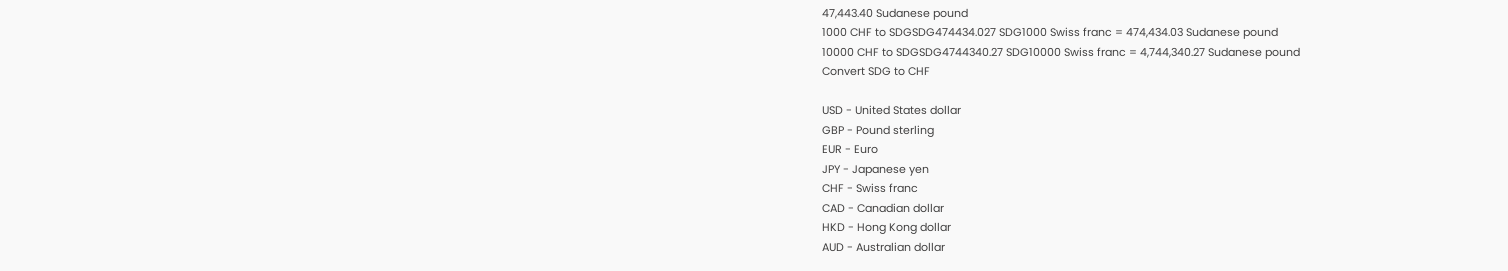47,443.40 Sudanese pound
1000 CHF to SDGSDG474434.027 SDG1000 Swiss franc = 474,434.03 Sudanese pound
10000 CHF to SDGSDG4744340.27 SDG10000 Swiss franc = 4,744,340.27 Sudanese pound
Convert SDG to CHF

USD - United States dollar
GBP - Pound sterling
EUR - Euro
JPY - Japanese yen
CHF - Swiss franc
CAD - Canadian dollar
HKD - Hong Kong dollar
AUD - Australian dollar